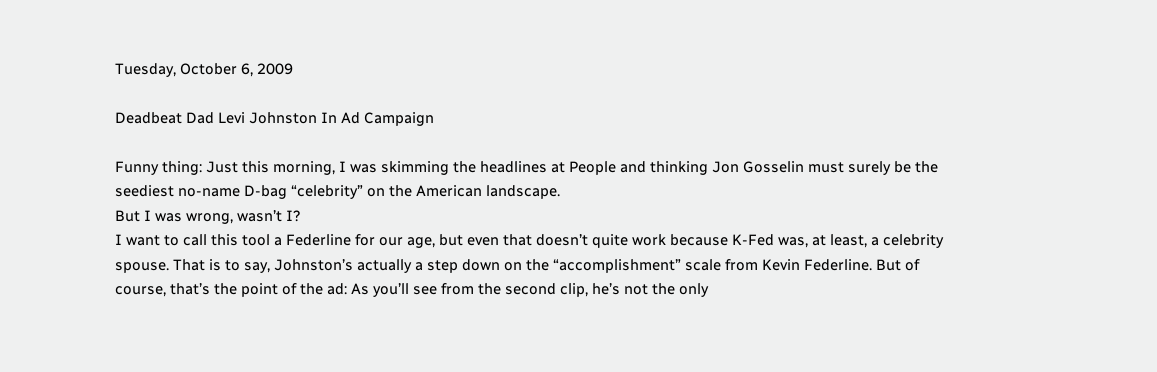Tuesday, October 6, 2009

Deadbeat Dad Levi Johnston In Ad Campaign

Funny thing: Just this morning, I was skimming the headlines at People and thinking Jon Gosselin must surely be the seediest no-name D-bag “celebrity” on the American landscape.
But I was wrong, wasn’t I?
I want to call this tool a Federline for our age, but even that doesn’t quite work because K-Fed was, at least, a celebrity spouse. That is to say, Johnston’s actually a step down on the “accomplishment” scale from Kevin Federline. But of course, that’s the point of the ad: As you’ll see from the second clip, he’s not the only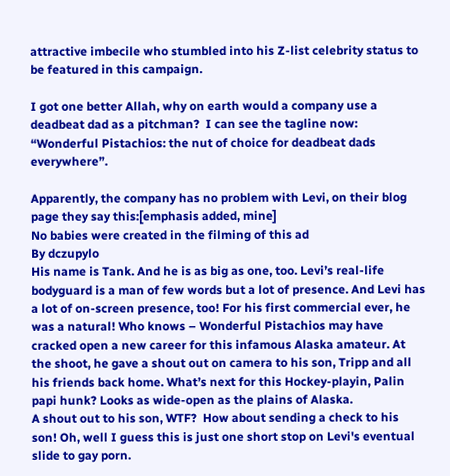attractive imbecile who stumbled into his Z-list celebrity status to be featured in this campaign.

I got one better Allah, why on earth would a company use a deadbeat dad as a pitchman?  I can see the tagline now: “Wonderful Pistachios: the nut of choice for deadbeat dads everywhere”.

Apparently, the company has no problem with Levi, on their blog page they say this:[emphasis added, mine]
No babies were created in the filming of this ad
By dczupylo
His name is Tank. And he is as big as one, too. Levi’s real-life bodyguard is a man of few words but a lot of presence. And Levi has a lot of on-screen presence, too! For his first commercial ever, he was a natural! Who knows – Wonderful Pistachios may have cracked open a new career for this infamous Alaska amateur. At the shoot, he gave a shout out on camera to his son, Tripp and all his friends back home. What’s next for this Hockey-playin, Palin papi hunk? Looks as wide-open as the plains of Alaska.
A shout out to his son, WTF?  How about sending a check to his son! Oh, well I guess this is just one short stop on Levi's eventual slide to gay porn.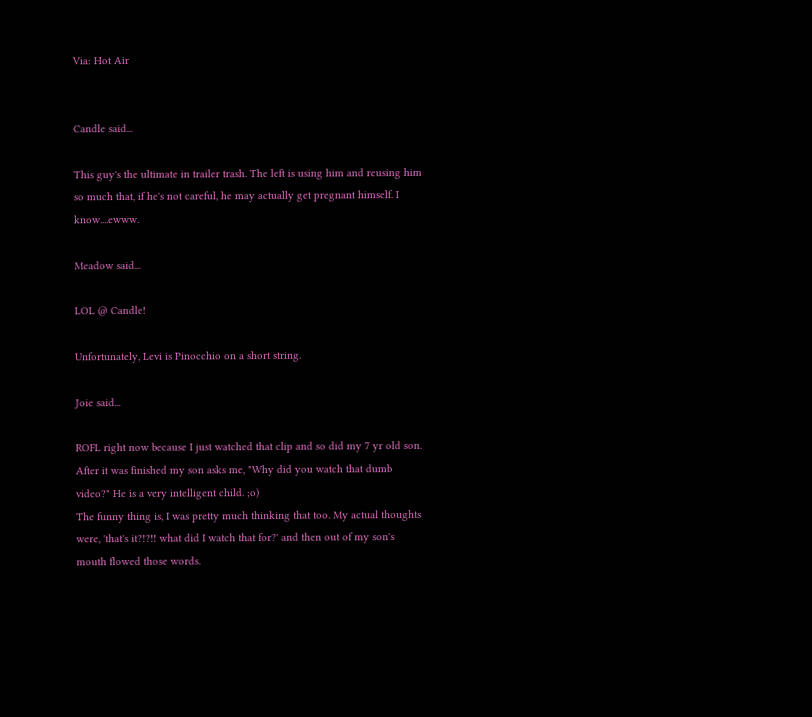Via: Hot Air


Candle said...

This guy's the ultimate in trailer trash. The left is using him and reusing him so much that, if he's not careful, he may actually get pregnant himself. I know....ewww.

Meadow said...

LOL @ Candle!

Unfortunately, Levi is Pinocchio on a short string.

Joie said...

ROFL right now because I just watched that clip and so did my 7 yr old son. After it was finished my son asks me, "Why did you watch that dumb video?" He is a very intelligent child. ;o)
The funny thing is, I was pretty much thinking that too. My actual thoughts were, 'that's it?!?!! what did I watch that for?' and then out of my son's mouth flowed those words.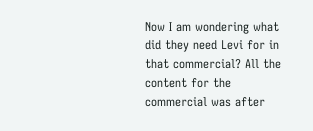Now I am wondering what did they need Levi for in that commercial? All the content for the commercial was after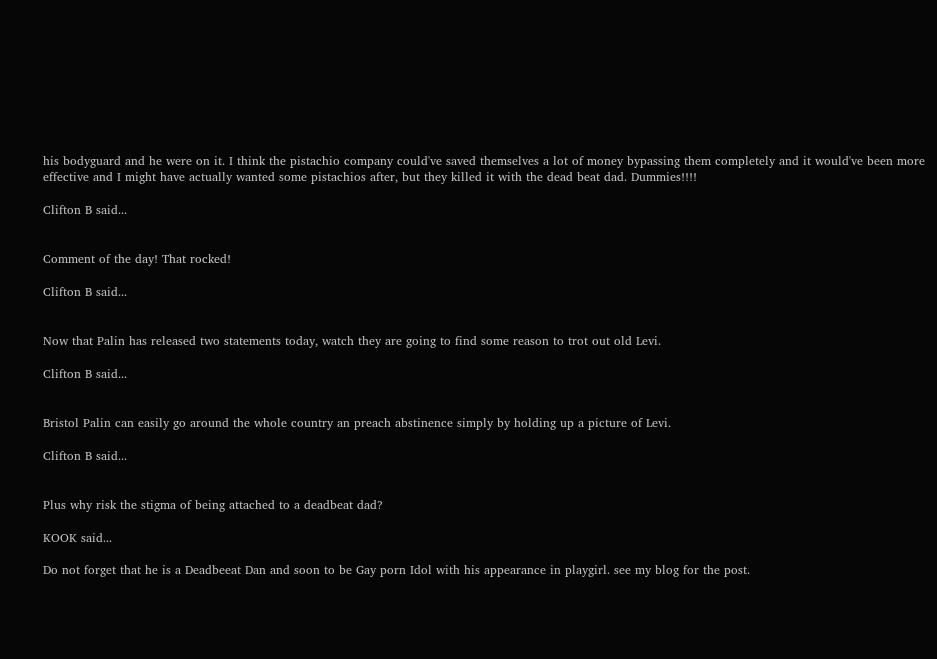his bodyguard and he were on it. I think the pistachio company could've saved themselves a lot of money bypassing them completely and it would've been more effective and I might have actually wanted some pistachios after, but they killed it with the dead beat dad. Dummies!!!!

Clifton B said...


Comment of the day! That rocked!

Clifton B said...


Now that Palin has released two statements today, watch they are going to find some reason to trot out old Levi.

Clifton B said...


Bristol Palin can easily go around the whole country an preach abstinence simply by holding up a picture of Levi.

Clifton B said...


Plus why risk the stigma of being attached to a deadbeat dad?

KOOK said...

Do not forget that he is a Deadbeeat Dan and soon to be Gay porn Idol with his appearance in playgirl. see my blog for the post.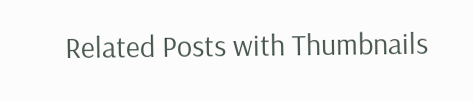Related Posts with Thumbnails